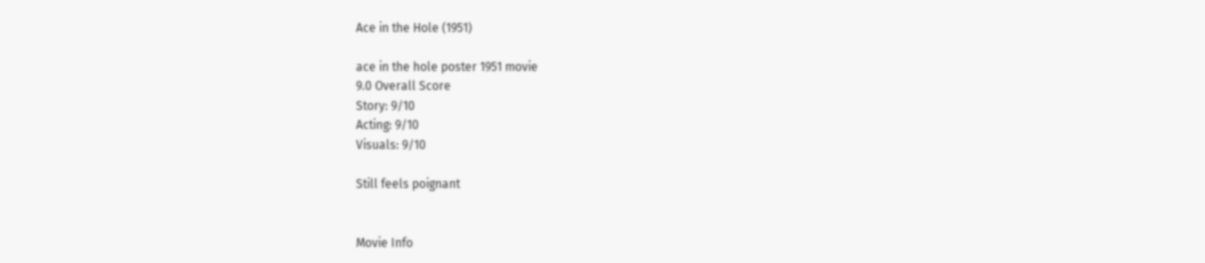Ace in the Hole (1951)

ace in the hole poster 1951 movie
9.0 Overall Score
Story: 9/10
Acting: 9/10
Visuals: 9/10

Still feels poignant


Movie Info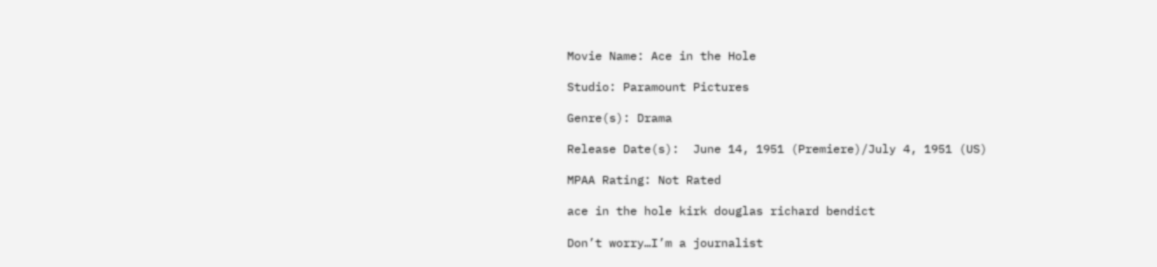Movie Name: Ace in the Hole

Studio: Paramount Pictures

Genre(s): Drama

Release Date(s):  June 14, 1951 (Premiere)/July 4, 1951 (US)

MPAA Rating: Not Rated

ace in the hole kirk douglas richard bendict

Don’t worry…I’m a journalist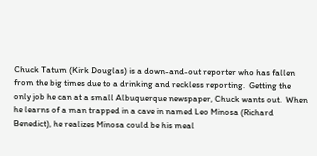Chuck Tatum (Kirk Douglas) is a down-and-out reporter who has fallen from the big times due to a drinking and reckless reporting.  Getting the only job he can at a small Albuquerque newspaper, Chuck wants out.  When he learns of a man trapped in a cave in named Leo Minosa (Richard Benedict), he realizes Minosa could be his meal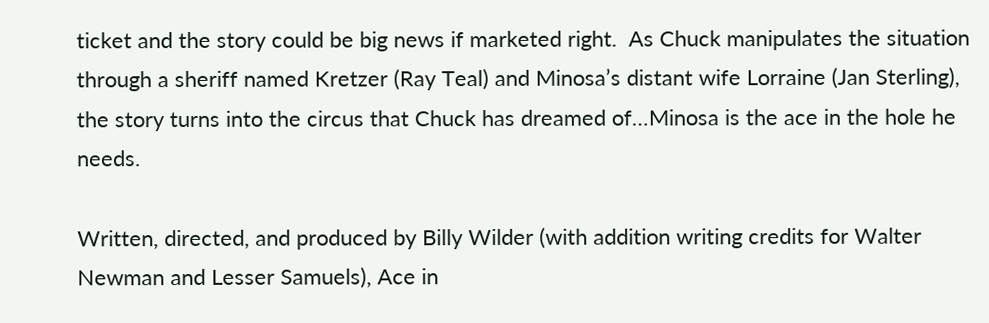ticket and the story could be big news if marketed right.  As Chuck manipulates the situation through a sheriff named Kretzer (Ray Teal) and Minosa’s distant wife Lorraine (Jan Sterling), the story turns into the circus that Chuck has dreamed of…Minosa is the ace in the hole he needs.

Written, directed, and produced by Billy Wilder (with addition writing credits for Walter Newman and Lesser Samuels), Ace in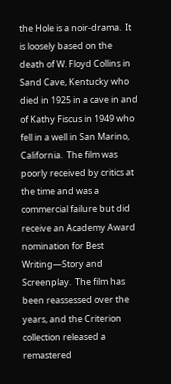the Hole is a noir-drama.  It is loosely based on the death of W. Floyd Collins in Sand Cave, Kentucky who died in 1925 in a cave in and of Kathy Fiscus in 1949 who fell in a well in San Marino, California.  The film was poorly received by critics at the time and was a commercial failure but did receive an Academy Award nomination for Best Writing—Story and Screenplay.  The film has been reassessed over the years, and the Criterion collection released a remastered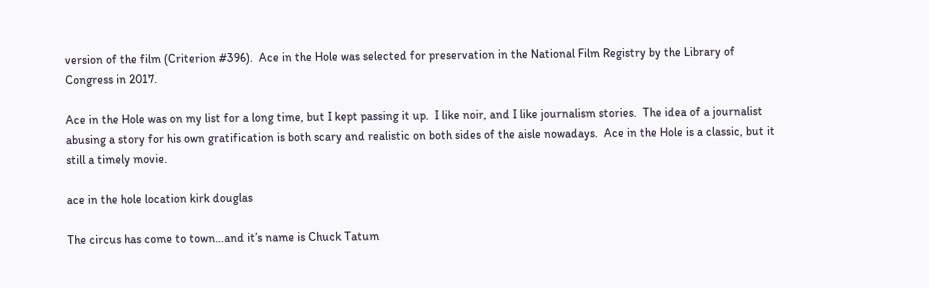version of the film (Criterion #396).  Ace in the Hole was selected for preservation in the National Film Registry by the Library of Congress in 2017.

Ace in the Hole was on my list for a long time, but I kept passing it up.  I like noir, and I like journalism stories.  The idea of a journalist abusing a story for his own gratification is both scary and realistic on both sides of the aisle nowadays.  Ace in the Hole is a classic, but it still a timely movie.

ace in the hole location kirk douglas

The circus has come to town…and it’s name is Chuck Tatum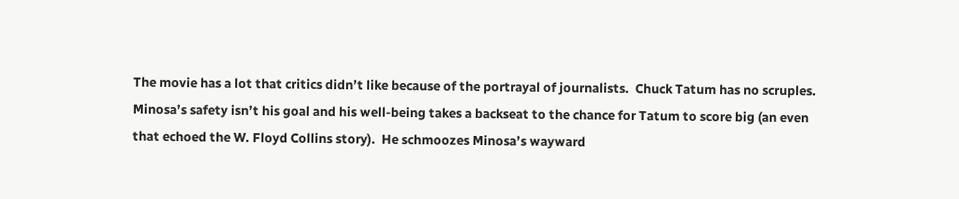The movie has a lot that critics didn’t like because of the portrayal of journalists.  Chuck Tatum has no scruples.  Minosa’s safety isn’t his goal and his well-being takes a backseat to the chance for Tatum to score big (an even that echoed the W. Floyd Collins story).  He schmoozes Minosa’s wayward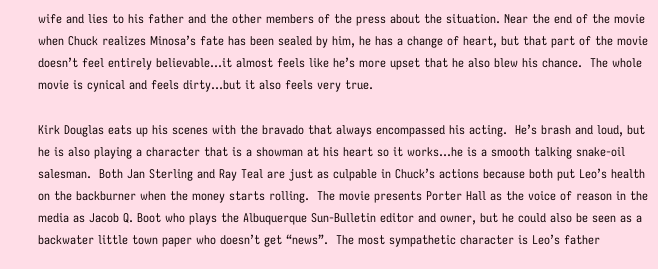wife and lies to his father and the other members of the press about the situation. Near the end of the movie when Chuck realizes Minosa’s fate has been sealed by him, he has a change of heart, but that part of the movie doesn’t feel entirely believable…it almost feels like he’s more upset that he also blew his chance.  The whole movie is cynical and feels dirty…but it also feels very true.

Kirk Douglas eats up his scenes with the bravado that always encompassed his acting.  He’s brash and loud, but he is also playing a character that is a showman at his heart so it works…he is a smooth talking snake-oil salesman.  Both Jan Sterling and Ray Teal are just as culpable in Chuck’s actions because both put Leo’s health on the backburner when the money starts rolling.  The movie presents Porter Hall as the voice of reason in the media as Jacob Q. Boot who plays the Albuquerque Sun-Bulletin editor and owner, but he could also be seen as a backwater little town paper who doesn’t get “news”.  The most sympathetic character is Leo’s father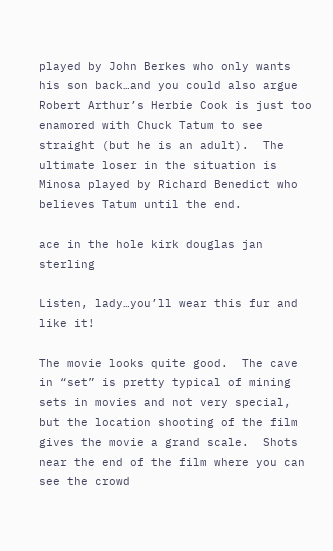played by John Berkes who only wants his son back…and you could also argue Robert Arthur’s Herbie Cook is just too enamored with Chuck Tatum to see straight (but he is an adult).  The ultimate loser in the situation is Minosa played by Richard Benedict who believes Tatum until the end.

ace in the hole kirk douglas jan sterling

Listen, lady…you’ll wear this fur and like it!

The movie looks quite good.  The cave in “set” is pretty typical of mining sets in movies and not very special, but the location shooting of the film gives the movie a grand scale.  Shots near the end of the film where you can see the crowd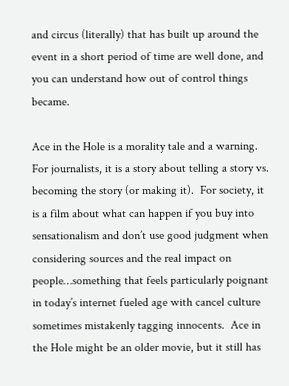and circus (literally) that has built up around the event in a short period of time are well done, and you can understand how out of control things became.

Ace in the Hole is a morality tale and a warning.  For journalists, it is a story about telling a story vs. becoming the story (or making it).  For society, it is a film about what can happen if you buy into sensationalism and don’t use good judgment when considering sources and the real impact on people…something that feels particularly poignant in today’s internet fueled age with cancel culture sometimes mistakenly tagging innocents.  Ace in the Hole might be an older movie, but it still has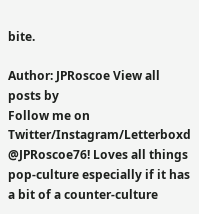bite.

Author: JPRoscoe View all posts by
Follow me on Twitter/Instagram/Letterboxd @JPRoscoe76! Loves all things pop-culture especially if it has a bit of a counter-culture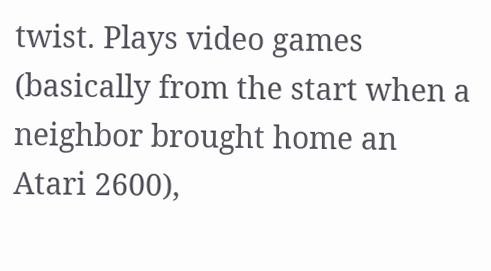twist. Plays video games (basically from the start when a neighbor brought home an Atari 2600),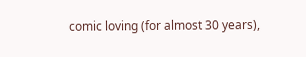comic loving (for almost 30 years),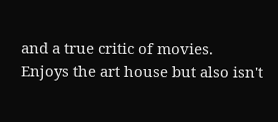and a true critic of movies. Enjoys the art house but also isn't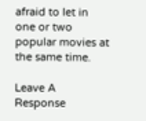afraid to let in one or two popular movies at the same time.

Leave A Response